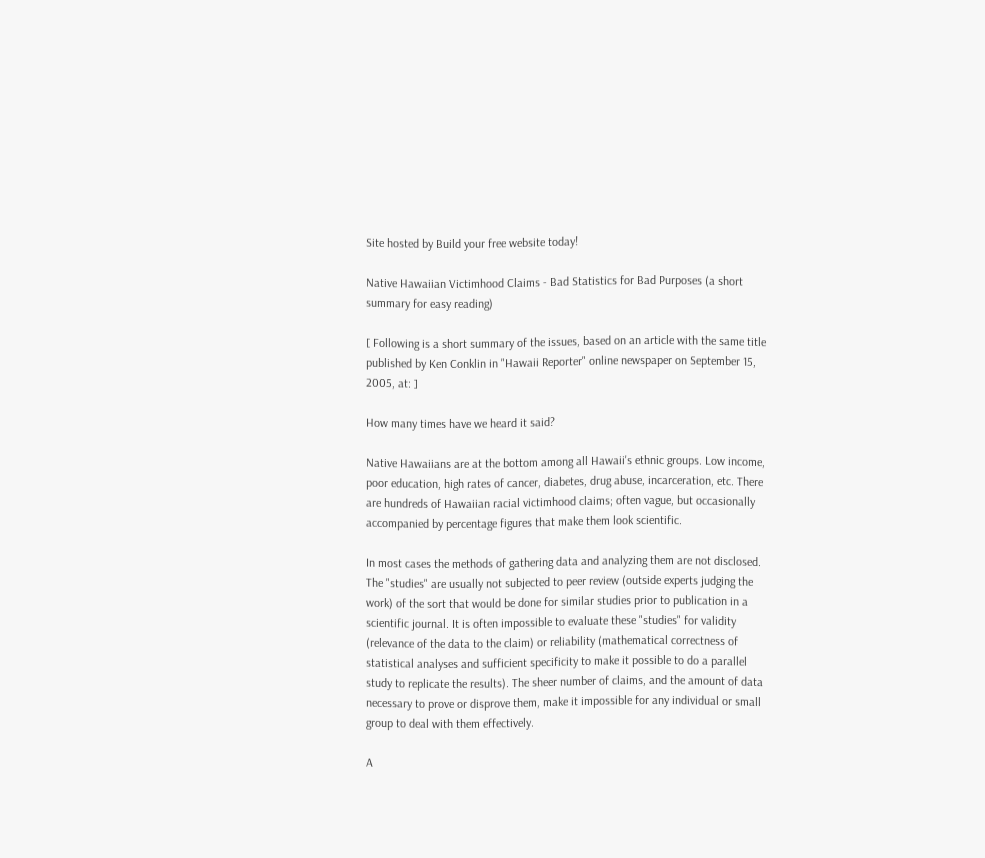Site hosted by Build your free website today!

Native Hawaiian Victimhood Claims - Bad Statistics for Bad Purposes (a short summary for easy reading)

[ Following is a short summary of the issues, based on an article with the same title published by Ken Conklin in "Hawaii Reporter" online newspaper on September 15, 2005, at: ]

How many times have we heard it said?

Native Hawaiians are at the bottom among all Hawaii's ethnic groups. Low income, poor education, high rates of cancer, diabetes, drug abuse, incarceration, etc. There are hundreds of Hawaiian racial victimhood claims; often vague, but occasionally accompanied by percentage figures that make them look scientific.

In most cases the methods of gathering data and analyzing them are not disclosed. The "studies" are usually not subjected to peer review (outside experts judging the work) of the sort that would be done for similar studies prior to publication in a scientific journal. It is often impossible to evaluate these "studies" for validity (relevance of the data to the claim) or reliability (mathematical correctness of statistical analyses and sufficient specificity to make it possible to do a parallel study to replicate the results). The sheer number of claims, and the amount of data necessary to prove or disprove them, make it impossible for any individual or small group to deal with them effectively.

A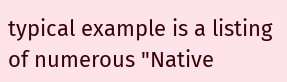typical example is a listing of numerous "Native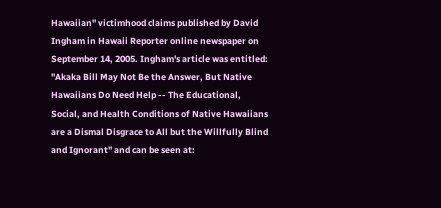Hawaiian" victimhood claims published by David Ingham in Hawaii Reporter online newspaper on September 14, 2005. Ingham's article was entitled: "Akaka Bill May Not Be the Answer, But Native Hawaiians Do Need Help -- The Educational, Social, and Health Conditions of Native Hawaiians are a Dismal Disgrace to All but the Willfully Blind and Ignorant" and can be seen at: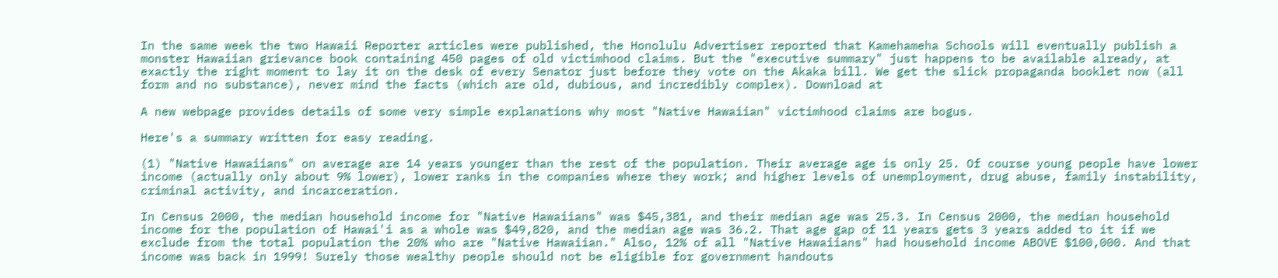In the same week the two Hawaii Reporter articles were published, the Honolulu Advertiser reported that Kamehameha Schools will eventually publish a monster Hawaiian grievance book containing 450 pages of old victimhood claims. But the "executive summary" just happens to be available already, at exactly the right moment to lay it on the desk of every Senator just before they vote on the Akaka bill. We get the slick propaganda booklet now (all form and no substance), never mind the facts (which are old, dubious, and incredibly complex). Download at

A new webpage provides details of some very simple explanations why most "Native Hawaiian" victimhood claims are bogus.

Here's a summary written for easy reading.

(1) "Native Hawaiians" on average are 14 years younger than the rest of the population. Their average age is only 25. Of course young people have lower income (actually only about 9% lower), lower ranks in the companies where they work; and higher levels of unemployment, drug abuse, family instability, criminal activity, and incarceration.

In Census 2000, the median household income for "Native Hawaiians" was $45,381, and their median age was 25.3. In Census 2000, the median household income for the population of Hawai'i as a whole was $49,820, and the median age was 36.2. That age gap of 11 years gets 3 years added to it if we exclude from the total population the 20% who are "Native Hawaiian." Also, 12% of all "Native Hawaiians" had household income ABOVE $100,000. And that income was back in 1999! Surely those wealthy people should not be eligible for government handouts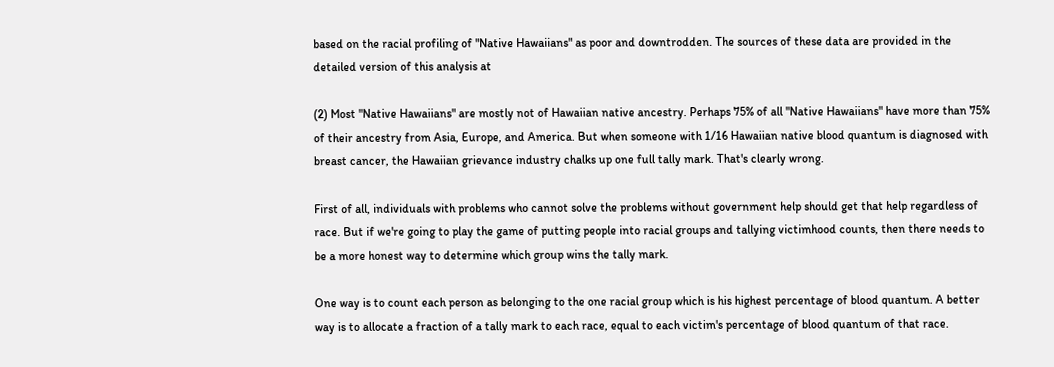based on the racial profiling of "Native Hawaiians" as poor and downtrodden. The sources of these data are provided in the detailed version of this analysis at

(2) Most "Native Hawaiians" are mostly not of Hawaiian native ancestry. Perhaps 75% of all "Native Hawaiians" have more than 75% of their ancestry from Asia, Europe, and America. But when someone with 1/16 Hawaiian native blood quantum is diagnosed with breast cancer, the Hawaiian grievance industry chalks up one full tally mark. That's clearly wrong.

First of all, individuals with problems who cannot solve the problems without government help should get that help regardless of race. But if we're going to play the game of putting people into racial groups and tallying victimhood counts, then there needs to be a more honest way to determine which group wins the tally mark.

One way is to count each person as belonging to the one racial group which is his highest percentage of blood quantum. A better way is to allocate a fraction of a tally mark to each race, equal to each victim's percentage of blood quantum of that race.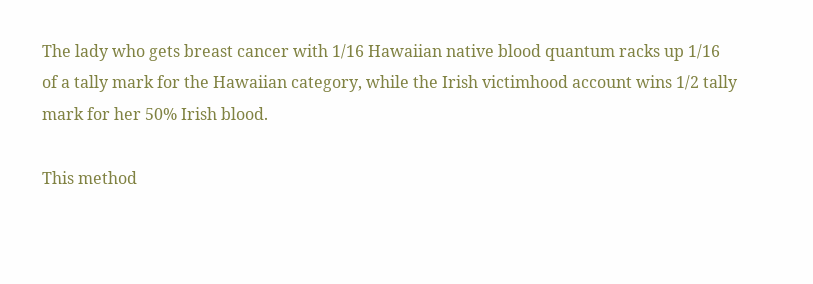The lady who gets breast cancer with 1/16 Hawaiian native blood quantum racks up 1/16 of a tally mark for the Hawaiian category, while the Irish victimhood account wins 1/2 tally mark for her 50% Irish blood.

This method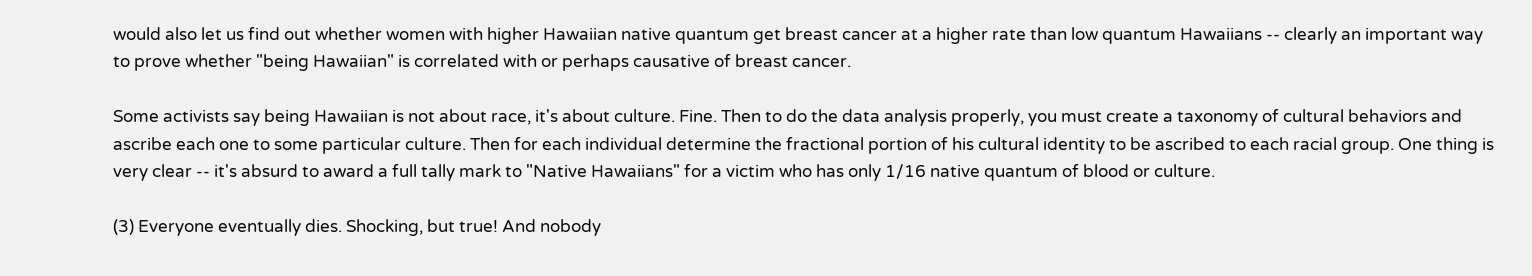would also let us find out whether women with higher Hawaiian native quantum get breast cancer at a higher rate than low quantum Hawaiians -- clearly an important way to prove whether "being Hawaiian" is correlated with or perhaps causative of breast cancer.

Some activists say being Hawaiian is not about race, it's about culture. Fine. Then to do the data analysis properly, you must create a taxonomy of cultural behaviors and ascribe each one to some particular culture. Then for each individual determine the fractional portion of his cultural identity to be ascribed to each racial group. One thing is very clear -- it's absurd to award a full tally mark to "Native Hawaiians" for a victim who has only 1/16 native quantum of blood or culture.

(3) Everyone eventually dies. Shocking, but true! And nobody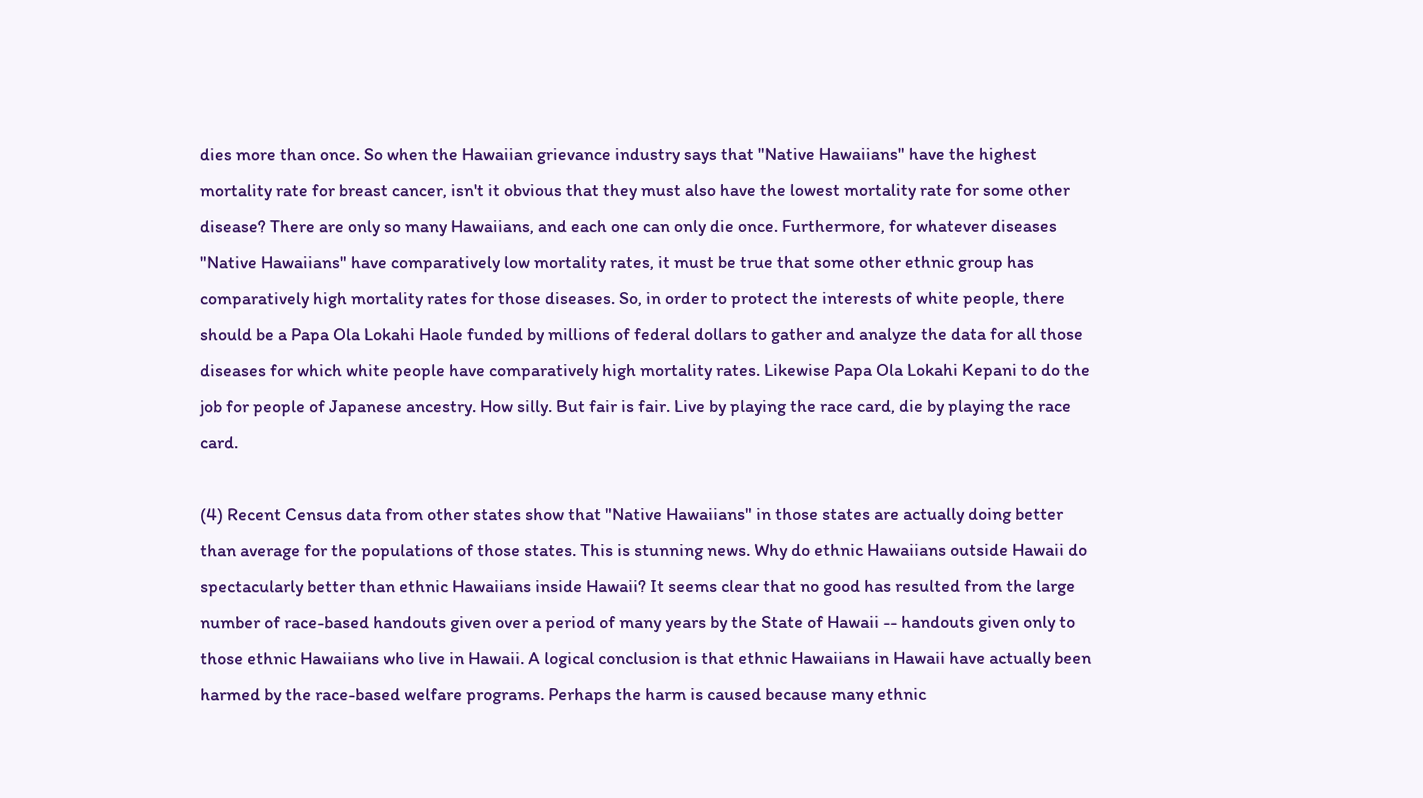dies more than once. So when the Hawaiian grievance industry says that "Native Hawaiians" have the highest mortality rate for breast cancer, isn't it obvious that they must also have the lowest mortality rate for some other disease? There are only so many Hawaiians, and each one can only die once. Furthermore, for whatever diseases "Native Hawaiians" have comparatively low mortality rates, it must be true that some other ethnic group has comparatively high mortality rates for those diseases. So, in order to protect the interests of white people, there should be a Papa Ola Lokahi Haole funded by millions of federal dollars to gather and analyze the data for all those diseases for which white people have comparatively high mortality rates. Likewise Papa Ola Lokahi Kepani to do the job for people of Japanese ancestry. How silly. But fair is fair. Live by playing the race card, die by playing the race card.

(4) Recent Census data from other states show that "Native Hawaiians" in those states are actually doing better than average for the populations of those states. This is stunning news. Why do ethnic Hawaiians outside Hawaii do spectacularly better than ethnic Hawaiians inside Hawaii? It seems clear that no good has resulted from the large number of race-based handouts given over a period of many years by the State of Hawaii -- handouts given only to those ethnic Hawaiians who live in Hawaii. A logical conclusion is that ethnic Hawaiians in Hawaii have actually been harmed by the race-based welfare programs. Perhaps the harm is caused because many ethnic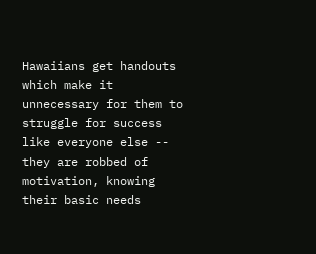Hawaiians get handouts which make it unnecessary for them to struggle for success like everyone else -- they are robbed of motivation, knowing their basic needs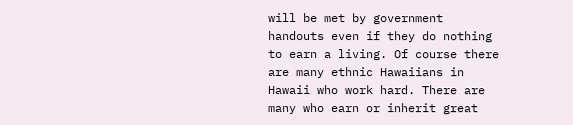will be met by government handouts even if they do nothing to earn a living. Of course there are many ethnic Hawaiians in Hawaii who work hard. There are many who earn or inherit great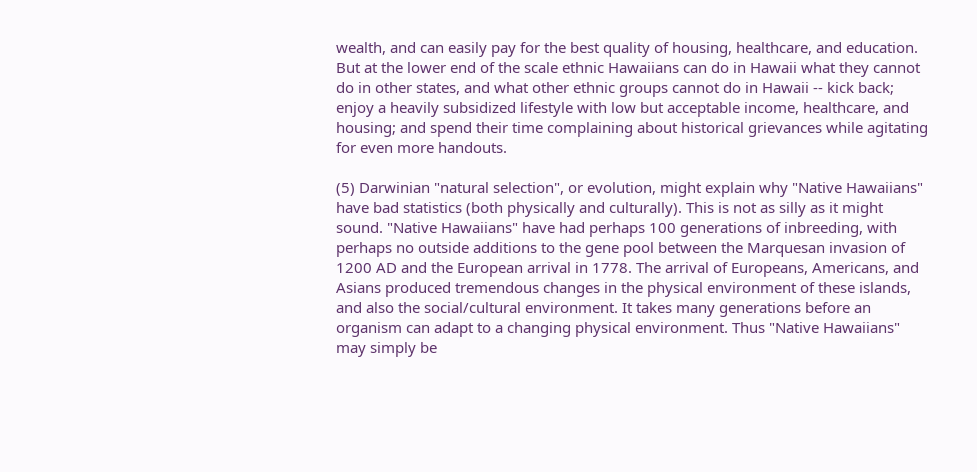wealth, and can easily pay for the best quality of housing, healthcare, and education. But at the lower end of the scale ethnic Hawaiians can do in Hawaii what they cannot do in other states, and what other ethnic groups cannot do in Hawaii -- kick back; enjoy a heavily subsidized lifestyle with low but acceptable income, healthcare, and housing; and spend their time complaining about historical grievances while agitating for even more handouts.

(5) Darwinian "natural selection", or evolution, might explain why "Native Hawaiians" have bad statistics (both physically and culturally). This is not as silly as it might sound. "Native Hawaiians" have had perhaps 100 generations of inbreeding, with perhaps no outside additions to the gene pool between the Marquesan invasion of 1200 AD and the European arrival in 1778. The arrival of Europeans, Americans, and Asians produced tremendous changes in the physical environment of these islands, and also the social/cultural environment. It takes many generations before an organism can adapt to a changing physical environment. Thus "Native Hawaiians" may simply be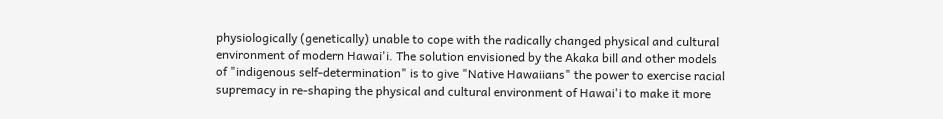physiologically (genetically) unable to cope with the radically changed physical and cultural environment of modern Hawai'i. The solution envisioned by the Akaka bill and other models of "indigenous self-determination" is to give "Native Hawaiians" the power to exercise racial supremacy in re-shaping the physical and cultural environment of Hawai'i to make it more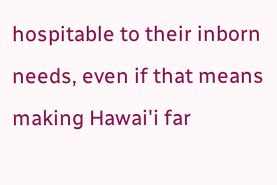hospitable to their inborn needs, even if that means making Hawai'i far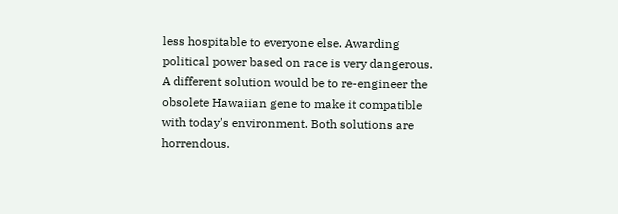less hospitable to everyone else. Awarding political power based on race is very dangerous. A different solution would be to re-engineer the obsolete Hawaiian gene to make it compatible with today's environment. Both solutions are horrendous.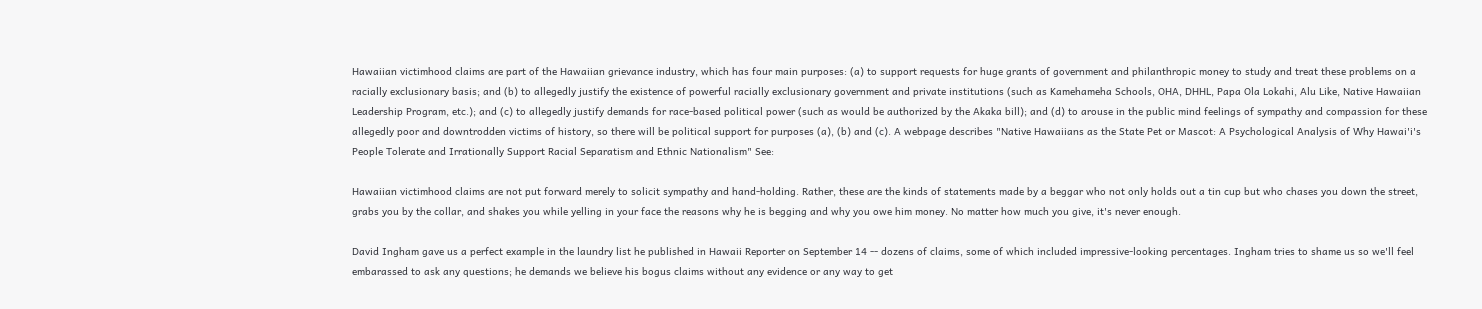Hawaiian victimhood claims are part of the Hawaiian grievance industry, which has four main purposes: (a) to support requests for huge grants of government and philanthropic money to study and treat these problems on a racially exclusionary basis; and (b) to allegedly justify the existence of powerful racially exclusionary government and private institutions (such as Kamehameha Schools, OHA, DHHL, Papa Ola Lokahi, Alu Like, Native Hawaiian Leadership Program, etc.); and (c) to allegedly justify demands for race-based political power (such as would be authorized by the Akaka bill); and (d) to arouse in the public mind feelings of sympathy and compassion for these allegedly poor and downtrodden victims of history, so there will be political support for purposes (a), (b) and (c). A webpage describes "Native Hawaiians as the State Pet or Mascot: A Psychological Analysis of Why Hawai'i's People Tolerate and Irrationally Support Racial Separatism and Ethnic Nationalism" See:

Hawaiian victimhood claims are not put forward merely to solicit sympathy and hand-holding. Rather, these are the kinds of statements made by a beggar who not only holds out a tin cup but who chases you down the street, grabs you by the collar, and shakes you while yelling in your face the reasons why he is begging and why you owe him money. No matter how much you give, it's never enough.

David Ingham gave us a perfect example in the laundry list he published in Hawaii Reporter on September 14 -- dozens of claims, some of which included impressive-looking percentages. Ingham tries to shame us so we'll feel embarassed to ask any questions; he demands we believe his bogus claims without any evidence or any way to get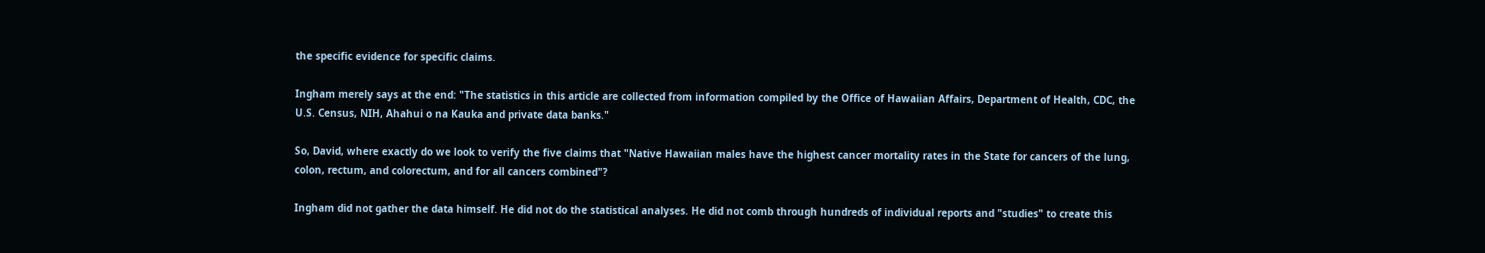the specific evidence for specific claims.

Ingham merely says at the end: "The statistics in this article are collected from information compiled by the Office of Hawaiian Affairs, Department of Health, CDC, the U.S. Census, NIH, Ahahui o na Kauka and private data banks."

So, David, where exactly do we look to verify the five claims that "Native Hawaiian males have the highest cancer mortality rates in the State for cancers of the lung, colon, rectum, and colorectum, and for all cancers combined"?

Ingham did not gather the data himself. He did not do the statistical analyses. He did not comb through hundreds of individual reports and "studies" to create this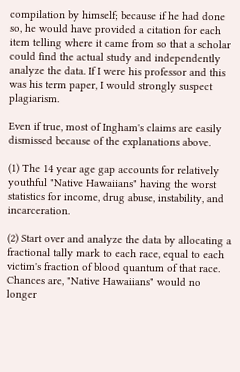compilation by himself; because if he had done so, he would have provided a citation for each item telling where it came from so that a scholar could find the actual study and independently analyze the data. If I were his professor and this was his term paper, I would strongly suspect plagiarism.

Even if true, most of Ingham's claims are easily dismissed because of the explanations above.

(1) The 14 year age gap accounts for relatively youthful "Native Hawaiians" having the worst statistics for income, drug abuse, instability, and incarceration.

(2) Start over and analyze the data by allocating a fractional tally mark to each race, equal to each victim's fraction of blood quantum of that race. Chances are, "Native Hawaiians" would no longer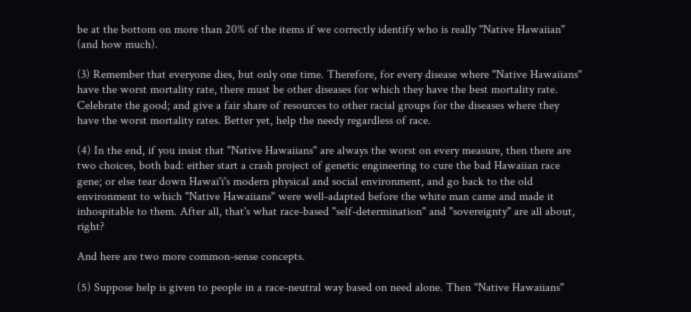be at the bottom on more than 20% of the items if we correctly identify who is really "Native Hawaiian" (and how much).

(3) Remember that everyone dies, but only one time. Therefore, for every disease where "Native Hawaiians" have the worst mortality rate, there must be other diseases for which they have the best mortality rate. Celebrate the good; and give a fair share of resources to other racial groups for the diseases where they have the worst mortality rates. Better yet, help the needy regardless of race.

(4) In the end, if you insist that "Native Hawaiians" are always the worst on every measure, then there are two choices, both bad: either start a crash project of genetic engineering to cure the bad Hawaiian race gene; or else tear down Hawai'i's modern physical and social environment, and go back to the old environment to which "Native Hawaiians" were well-adapted before the white man came and made it inhospitable to them. After all, that's what race-based "self-determination" and "sovereignty" are all about, right?

And here are two more common-sense concepts.

(5) Suppose help is given to people in a race-neutral way based on need alone. Then "Native Hawaiians"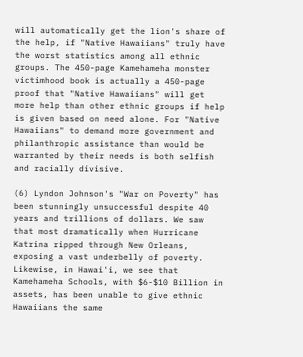will automatically get the lion's share of the help, if "Native Hawaiians" truly have the worst statistics among all ethnic groups. The 450-page Kamehameha monster victimhood book is actually a 450-page proof that "Native Hawaiians" will get more help than other ethnic groups if help is given based on need alone. For "Native Hawaiians" to demand more government and philanthropic assistance than would be warranted by their needs is both selfish and racially divisive.

(6) Lyndon Johnson's "War on Poverty" has been stunningly unsuccessful despite 40 years and trillions of dollars. We saw that most dramatically when Hurricane Katrina ripped through New Orleans, exposing a vast underbelly of poverty. Likewise, in Hawai'i, we see that Kamehameha Schools, with $6-$10 Billion in assets, has been unable to give ethnic Hawaiians the same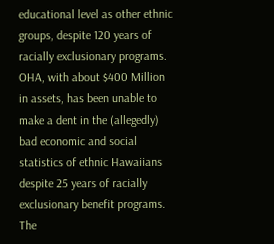educational level as other ethnic groups, despite 120 years of racially exclusionary programs. OHA, with about $400 Million in assets, has been unable to make a dent in the (allegedly) bad economic and social statistics of ethnic Hawaiians despite 25 years of racially exclusionary benefit programs. The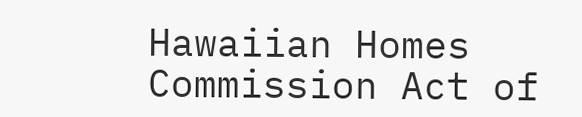Hawaiian Homes Commission Act of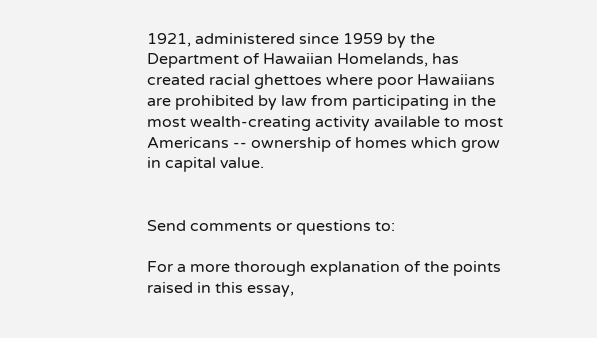1921, administered since 1959 by the Department of Hawaiian Homelands, has created racial ghettoes where poor Hawaiians are prohibited by law from participating in the most wealth-creating activity available to most Americans -- ownership of homes which grow in capital value.


Send comments or questions to:

For a more thorough explanation of the points raised in this essay,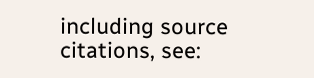including source citations, see: